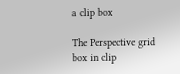a clip box

The Perspective grid box in clip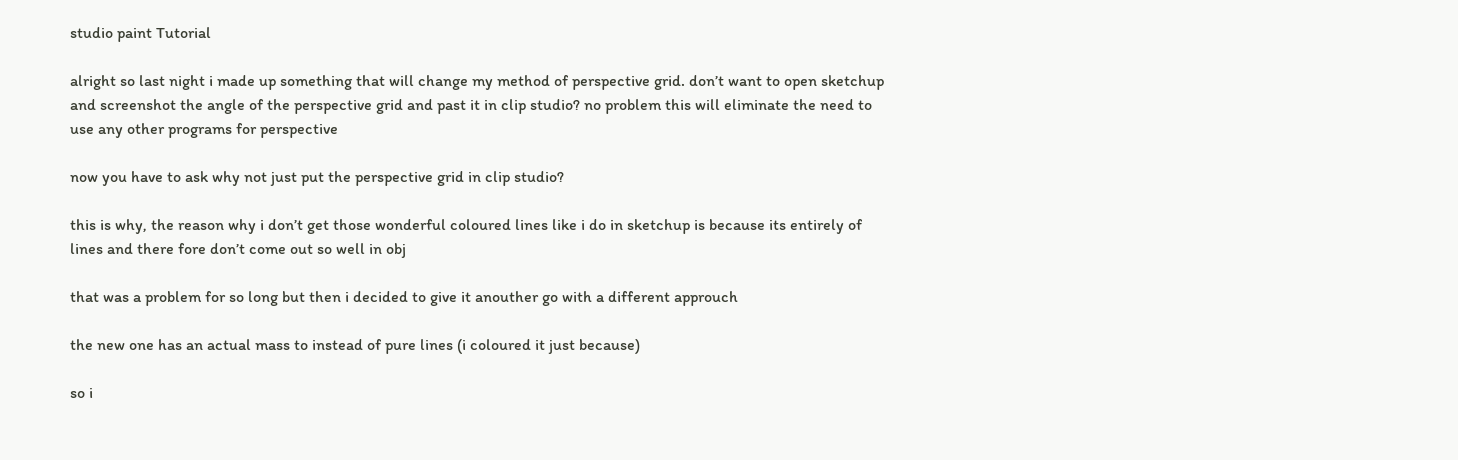studio paint Tutorial

alright so last night i made up something that will change my method of perspective grid. don’t want to open sketchup and screenshot the angle of the perspective grid and past it in clip studio? no problem this will eliminate the need to use any other programs for perspective

now you have to ask why not just put the perspective grid in clip studio?

this is why, the reason why i don’t get those wonderful coloured lines like i do in sketchup is because its entirely of lines and there fore don’t come out so well in obj

that was a problem for so long but then i decided to give it anouther go with a different approuch

the new one has an actual mass to instead of pure lines (i coloured it just because)

so i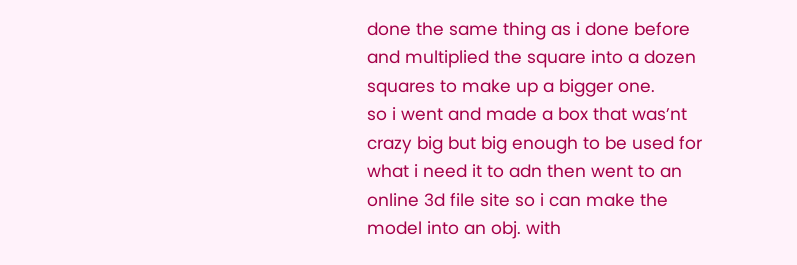done the same thing as i done before and multiplied the square into a dozen squares to make up a bigger one.
so i went and made a box that was’nt crazy big but big enough to be used for what i need it to adn then went to an online 3d file site so i can make the model into an obj. with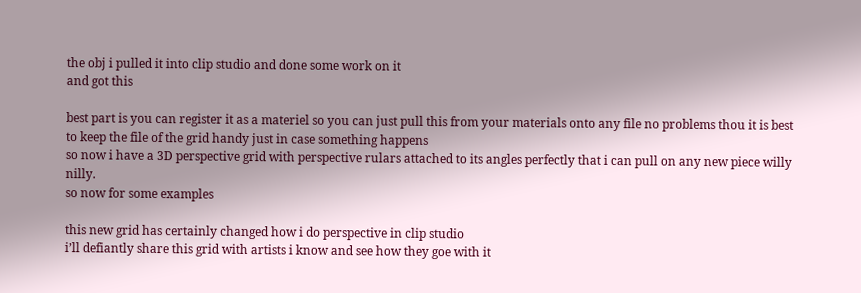the obj i pulled it into clip studio and done some work on it
and got this

best part is you can register it as a materiel so you can just pull this from your materials onto any file no problems thou it is best to keep the file of the grid handy just in case something happens
so now i have a 3D perspective grid with perspective rulars attached to its angles perfectly that i can pull on any new piece willy nilly.
so now for some examples

this new grid has certainly changed how i do perspective in clip studio
i’ll defiantly share this grid with artists i know and see how they goe with it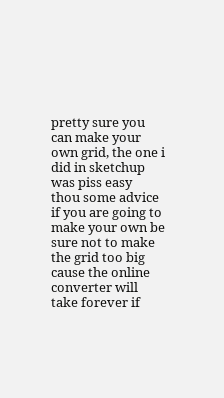pretty sure you can make your own grid, the one i did in sketchup was piss easy
thou some advice if you are going to make your own be sure not to make the grid too big cause the online converter will take forever if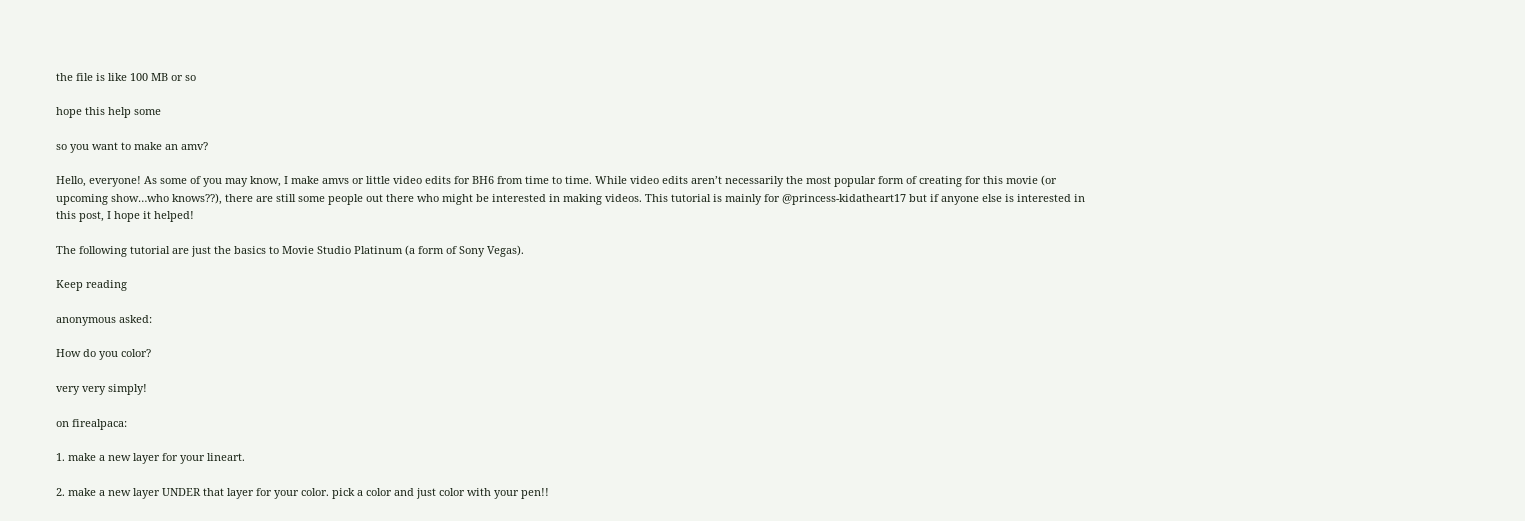the file is like 100 MB or so

hope this help some

so you want to make an amv?

Hello, everyone! As some of you may know, I make amvs or little video edits for BH6 from time to time. While video edits aren’t necessarily the most popular form of creating for this movie (or upcoming show…who knows??), there are still some people out there who might be interested in making videos. This tutorial is mainly for @princess-kidatheart17 but if anyone else is interested in this post, I hope it helped!

The following tutorial are just the basics to Movie Studio Platinum (a form of Sony Vegas).

Keep reading

anonymous asked:

How do you color?

very very simply!

on firealpaca:

1. make a new layer for your lineart.

2. make a new layer UNDER that layer for your color. pick a color and just color with your pen!!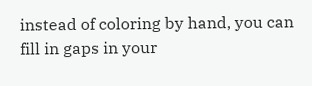instead of coloring by hand, you can fill in gaps in your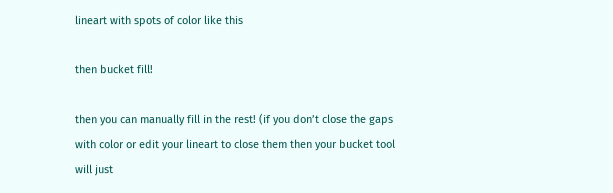lineart with spots of color like this

then bucket fill!

then you can manually fill in the rest! (if you don’t close the gaps with color or edit your lineart to close them then your bucket tool will just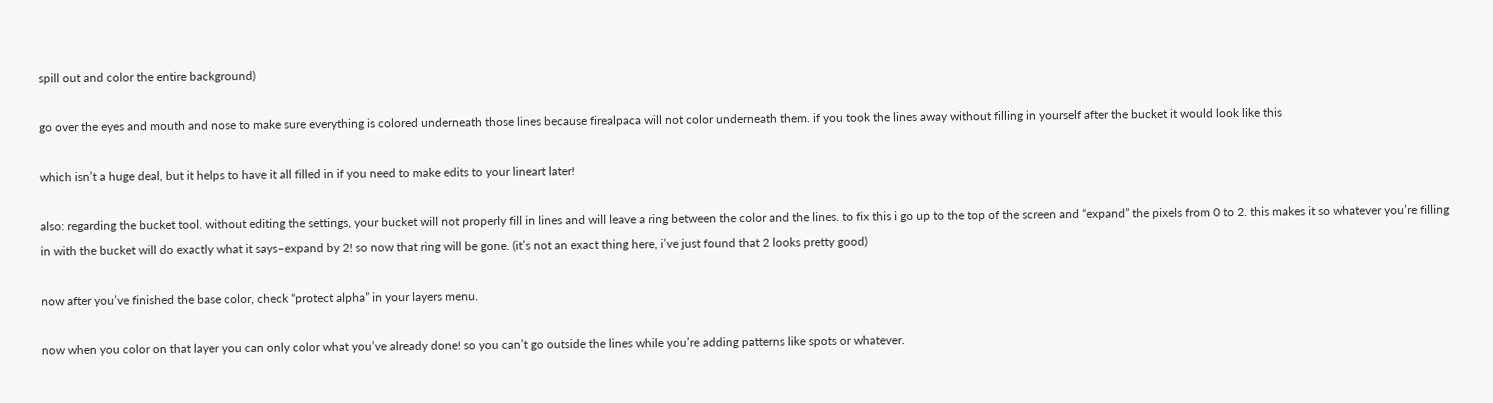spill out and color the entire background)

go over the eyes and mouth and nose to make sure everything is colored underneath those lines because firealpaca will not color underneath them. if you took the lines away without filling in yourself after the bucket it would look like this

which isn’t a huge deal, but it helps to have it all filled in if you need to make edits to your lineart later!

also: regarding the bucket tool. without editing the settings, your bucket will not properly fill in lines and will leave a ring between the color and the lines. to fix this i go up to the top of the screen and “expand” the pixels from 0 to 2. this makes it so whatever you’re filling in with the bucket will do exactly what it says–expand by 2! so now that ring will be gone. (it’s not an exact thing here, i’ve just found that 2 looks pretty good)

now after you’ve finished the base color, check “protect alpha” in your layers menu.

now when you color on that layer you can only color what you’ve already done! so you can’t go outside the lines while you’re adding patterns like spots or whatever.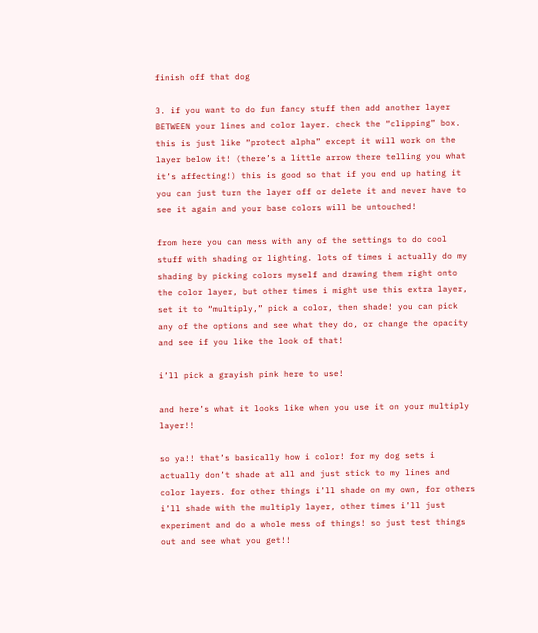finish off that dog

3. if you want to do fun fancy stuff then add another layer BETWEEN your lines and color layer. check the “clipping” box. this is just like “protect alpha” except it will work on the layer below it! (there’s a little arrow there telling you what it’s affecting!) this is good so that if you end up hating it you can just turn the layer off or delete it and never have to see it again and your base colors will be untouched!

from here you can mess with any of the settings to do cool stuff with shading or lighting. lots of times i actually do my shading by picking colors myself and drawing them right onto the color layer, but other times i might use this extra layer, set it to “multiply,” pick a color, then shade! you can pick any of the options and see what they do, or change the opacity and see if you like the look of that!

i’ll pick a grayish pink here to use!

and here’s what it looks like when you use it on your multiply layer!!

so ya!! that’s basically how i color! for my dog sets i actually don’t shade at all and just stick to my lines and color layers. for other things i’ll shade on my own, for others i’ll shade with the multiply layer, other times i’ll just experiment and do a whole mess of things! so just test things out and see what you get!!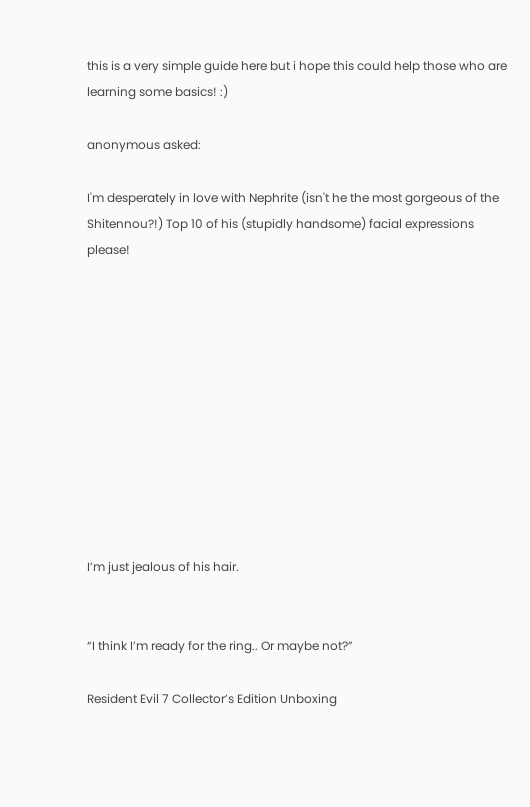this is a very simple guide here but i hope this could help those who are learning some basics! :)

anonymous asked:

I'm desperately in love with Nephrite (isn't he the most gorgeous of the Shitennou?!) Top 10 of his (stupidly handsome) facial expressions please!











I’m just jealous of his hair.


“I think I’m ready for the ring.. Or maybe not?”

Resident Evil 7 Collector’s Edition Unboxing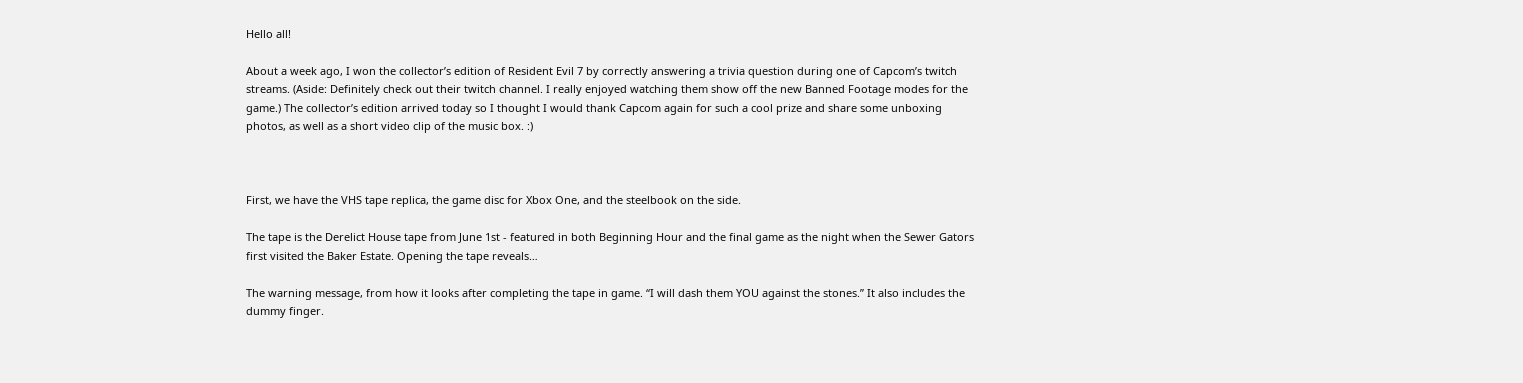Hello all!

About a week ago, I won the collector’s edition of Resident Evil 7 by correctly answering a trivia question during one of Capcom’s twitch streams. (Aside: Definitely check out their twitch channel. I really enjoyed watching them show off the new Banned Footage modes for the game.) The collector’s edition arrived today so I thought I would thank Capcom again for such a cool prize and share some unboxing photos, as well as a short video clip of the music box. :)



First, we have the VHS tape replica, the game disc for Xbox One, and the steelbook on the side.

The tape is the Derelict House tape from June 1st - featured in both Beginning Hour and the final game as the night when the Sewer Gators first visited the Baker Estate. Opening the tape reveals…

The warning message, from how it looks after completing the tape in game. “I will dash them YOU against the stones.” It also includes the dummy finger.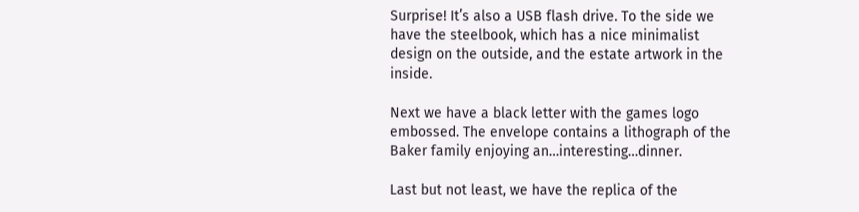Surprise! It’s also a USB flash drive. To the side we have the steelbook, which has a nice minimalist design on the outside, and the estate artwork in the inside.

Next we have a black letter with the games logo embossed. The envelope contains a lithograph of the Baker family enjoying an…interesting…dinner.

Last but not least, we have the replica of the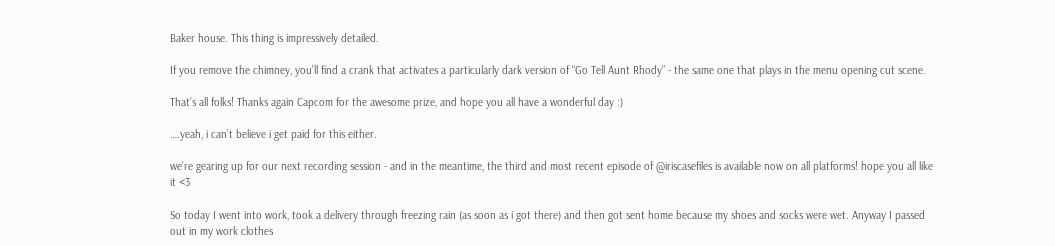Baker house. This thing is impressively detailed.

If you remove the chimney, you’ll find a crank that activates a particularly dark version of “Go Tell Aunt Rhody” - the same one that plays in the menu opening cut scene.

That’s all folks! Thanks again Capcom for the awesome prize, and hope you all have a wonderful day :)

….yeah, i can’t believe i get paid for this either.

we’re gearing up for our next recording session - and in the meantime, the third and most recent episode of @iriscasefiles is available now on all platforms! hope you all like it <3

So today I went into work, took a delivery through freezing rain (as soon as i got there) and then got sent home because my shoes and socks were wet. Anyway I passed out in my work clothes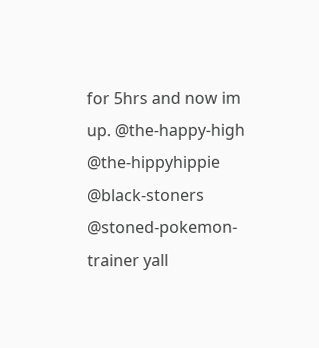for 5hrs and now im up. @the-happy-high @the-hippyhippie @black-stoners @stoned-pokemon-trainer yall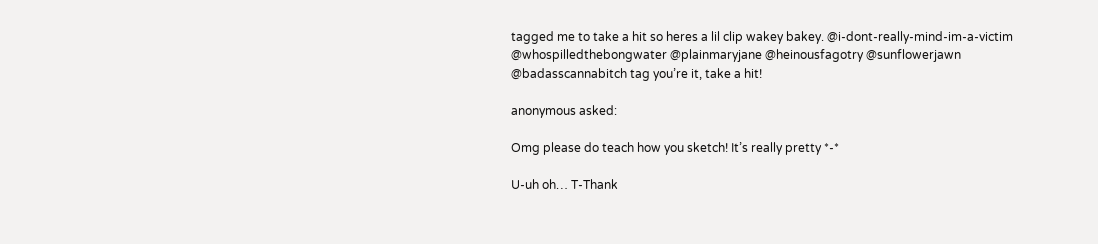tagged me to take a hit so heres a lil clip wakey bakey. @i-dont-really-mind-im-a-victim @whospilledthebongwater @plainmaryjane @heinousfagotry @sunflowerjawn @badasscannabitch tag you’re it, take a hit!

anonymous asked:

Omg please do teach how you sketch! It’s really pretty *-*

U-uh oh… T-Thank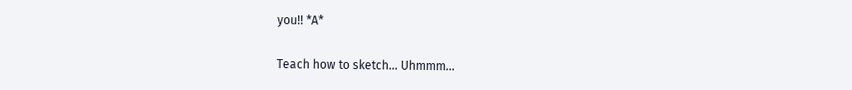you!! *A*

Teach how to sketch… Uhmmm…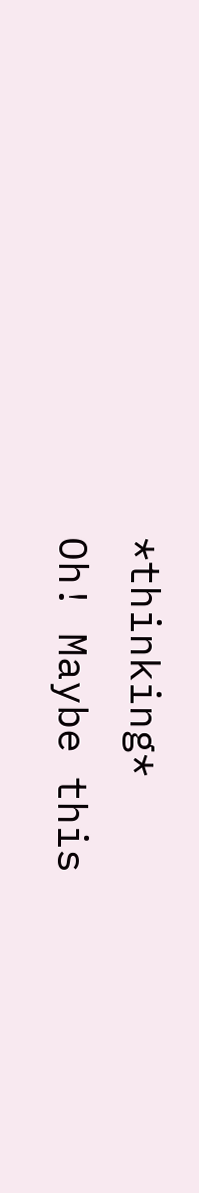*thinking*
Oh! Maybe this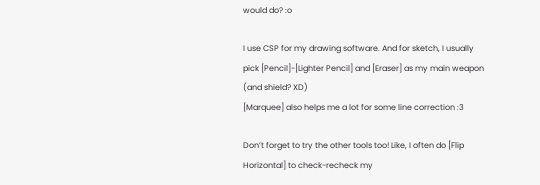would do? :o

I use CSP for my drawing software. And for sketch, I usually pick [Pencil]-[Lighter Pencil] and [Eraser] as my main weapon (and shield? XD)
[Marquee] also helps me a lot for some line correction :3

Don’t forget to try the other tools too! Like, I often do [Flip Horizontal] to check-recheck my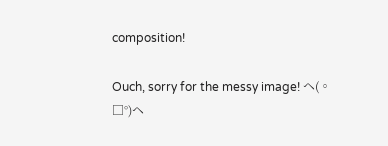composition!

Ouch, sorry for the messy image! ヘ(。□°)ヘ